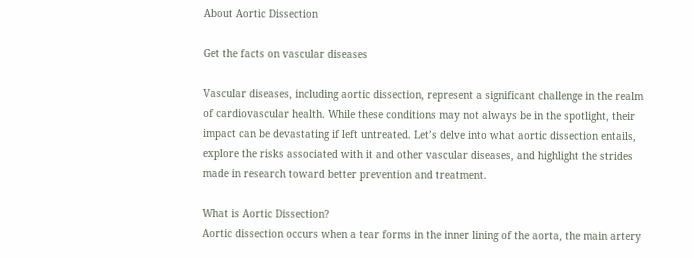About Aortic Dissection

Get the facts on vascular diseases

Vascular diseases, including aortic dissection, represent a significant challenge in the realm of cardiovascular health. While these conditions may not always be in the spotlight, their impact can be devastating if left untreated. Let’s delve into what aortic dissection entails, explore the risks associated with it and other vascular diseases, and highlight the strides made in research toward better prevention and treatment.

What is Aortic Dissection?
Aortic dissection occurs when a tear forms in the inner lining of the aorta, the main artery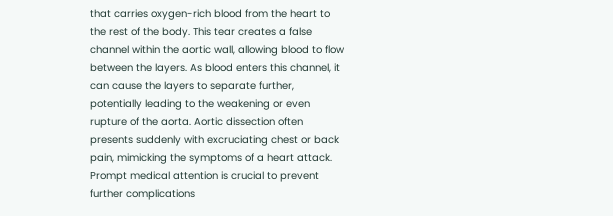that carries oxygen-rich blood from the heart to the rest of the body. This tear creates a false channel within the aortic wall, allowing blood to flow between the layers. As blood enters this channel, it can cause the layers to separate further, potentially leading to the weakening or even rupture of the aorta. Aortic dissection often presents suddenly with excruciating chest or back pain, mimicking the symptoms of a heart attack. Prompt medical attention is crucial to prevent further complications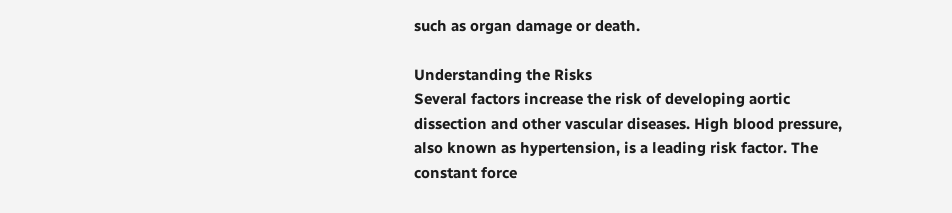such as organ damage or death.

Understanding the Risks
Several factors increase the risk of developing aortic dissection and other vascular diseases. High blood pressure, also known as hypertension, is a leading risk factor. The constant force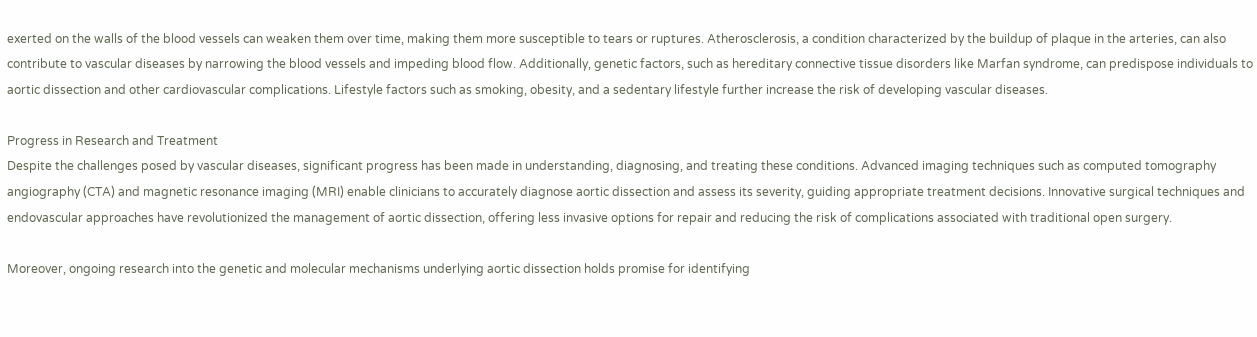exerted on the walls of the blood vessels can weaken them over time, making them more susceptible to tears or ruptures. Atherosclerosis, a condition characterized by the buildup of plaque in the arteries, can also contribute to vascular diseases by narrowing the blood vessels and impeding blood flow. Additionally, genetic factors, such as hereditary connective tissue disorders like Marfan syndrome, can predispose individuals to aortic dissection and other cardiovascular complications. Lifestyle factors such as smoking, obesity, and a sedentary lifestyle further increase the risk of developing vascular diseases.

Progress in Research and Treatment
Despite the challenges posed by vascular diseases, significant progress has been made in understanding, diagnosing, and treating these conditions. Advanced imaging techniques such as computed tomography angiography (CTA) and magnetic resonance imaging (MRI) enable clinicians to accurately diagnose aortic dissection and assess its severity, guiding appropriate treatment decisions. Innovative surgical techniques and endovascular approaches have revolutionized the management of aortic dissection, offering less invasive options for repair and reducing the risk of complications associated with traditional open surgery.

Moreover, ongoing research into the genetic and molecular mechanisms underlying aortic dissection holds promise for identifying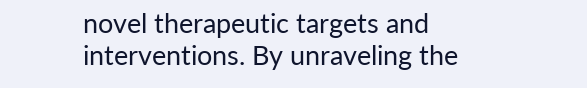novel therapeutic targets and interventions. By unraveling the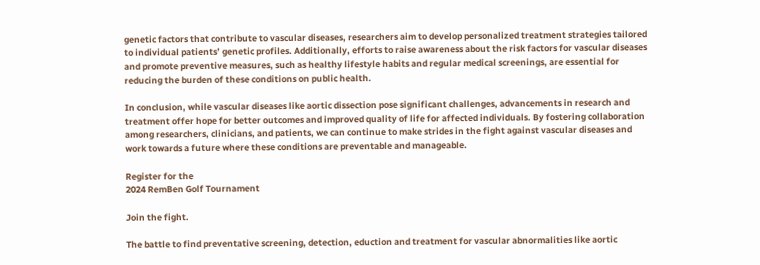genetic factors that contribute to vascular diseases, researchers aim to develop personalized treatment strategies tailored to individual patients’ genetic profiles. Additionally, efforts to raise awareness about the risk factors for vascular diseases and promote preventive measures, such as healthy lifestyle habits and regular medical screenings, are essential for reducing the burden of these conditions on public health.

In conclusion, while vascular diseases like aortic dissection pose significant challenges, advancements in research and treatment offer hope for better outcomes and improved quality of life for affected individuals. By fostering collaboration among researchers, clinicians, and patients, we can continue to make strides in the fight against vascular diseases and work towards a future where these conditions are preventable and manageable.

Register for the
2024 RemBen Golf Tournament

Join the fight.

The battle to find preventative screening, detection, eduction and treatment for vascular abnormalities like aortic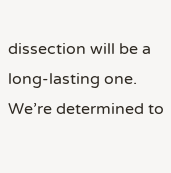dissection will be a long-lasting one. We’re determined to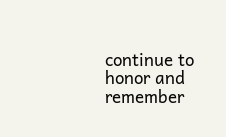continue to honor and remember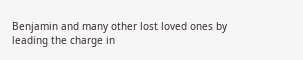Benjamin and many other lost loved ones by leading the charge in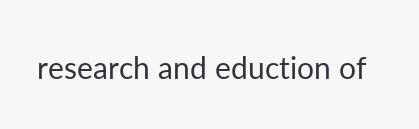research and eduction of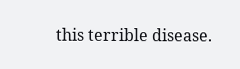this terrible disease.